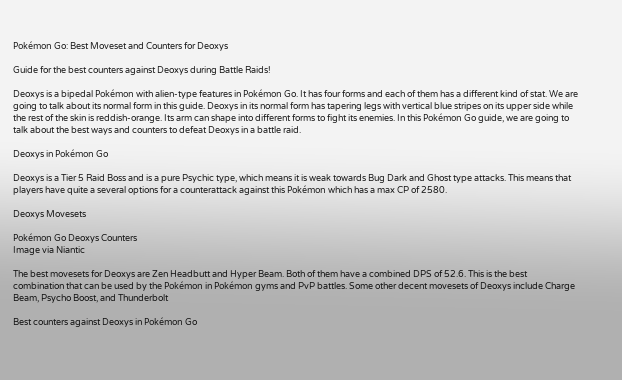Pokémon Go: Best Moveset and Counters for Deoxys

Guide for the best counters against Deoxys during Battle Raids!

Deoxys is a bipedal Pokémon with alien-type features in Pokémon Go. It has four forms and each of them has a different kind of stat. We are going to talk about its normal form in this guide. Deoxys in its normal form has tapering legs with vertical blue stripes on its upper side while the rest of the skin is reddish-orange. Its arm can shape into different forms to fight its enemies. In this Pokémon Go guide, we are going to talk about the best ways and counters to defeat Deoxys in a battle raid.

Deoxys in Pokémon Go

Deoxys is a Tier 5 Raid Boss and is a pure Psychic type, which means it is weak towards Bug Dark and Ghost type attacks. This means that players have quite a several options for a counterattack against this Pokémon which has a max CP of 2580.

Deoxys Movesets

Pokémon Go Deoxys Counters
Image via Niantic

The best movesets for Deoxys are Zen Headbutt and Hyper Beam. Both of them have a combined DPS of 52.6. This is the best combination that can be used by the Pokémon in Pokémon gyms and PvP battles. Some other decent movesets of Deoxys include Charge Beam, Psycho Boost, and Thunderbolt

Best counters against Deoxys in Pokémon Go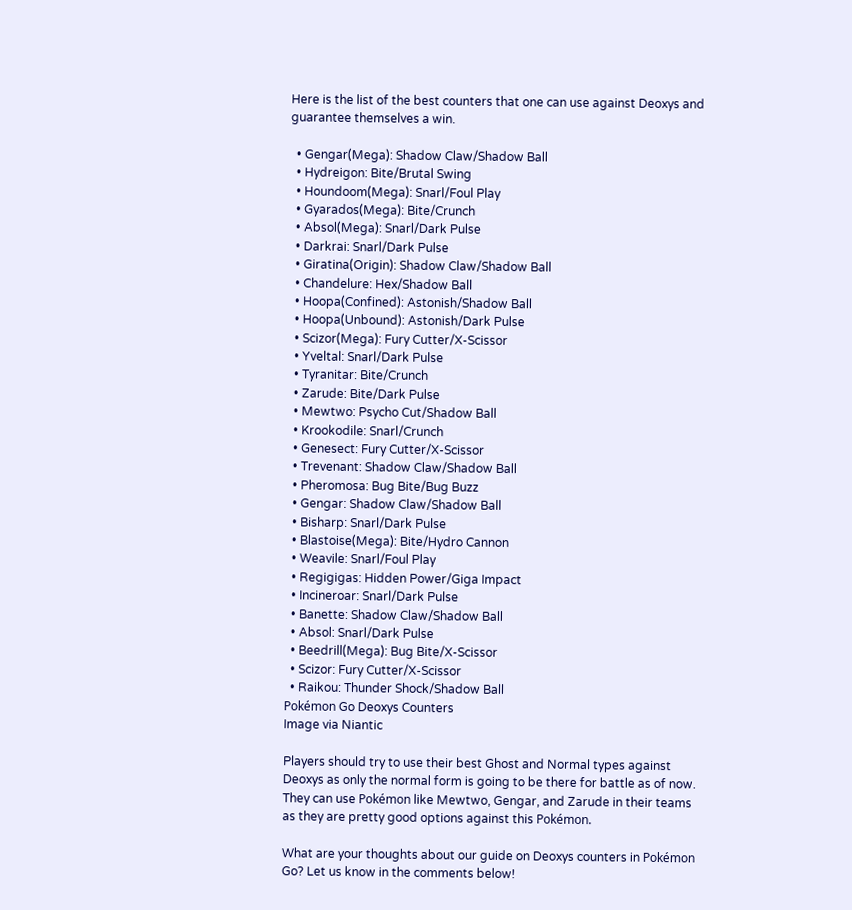Here is the list of the best counters that one can use against Deoxys and guarantee themselves a win.

  • Gengar(Mega): Shadow Claw/Shadow Ball
  • Hydreigon: Bite/Brutal Swing
  • Houndoom(Mega): Snarl/Foul Play
  • Gyarados(Mega): Bite/Crunch
  • Absol(Mega): Snarl/Dark Pulse
  • Darkrai: Snarl/Dark Pulse
  • Giratina(Origin): Shadow Claw/Shadow Ball
  • Chandelure: Hex/Shadow Ball
  • Hoopa(Confined): Astonish/Shadow Ball
  • Hoopa(Unbound): Astonish/Dark Pulse
  • Scizor(Mega): Fury Cutter/X-Scissor
  • Yveltal: Snarl/Dark Pulse
  • Tyranitar: Bite/Crunch
  • Zarude: Bite/Dark Pulse
  • Mewtwo: Psycho Cut/Shadow Ball
  • Krookodile: Snarl/Crunch
  • Genesect: Fury Cutter/X-Scissor
  • Trevenant: Shadow Claw/Shadow Ball
  • Pheromosa: Bug Bite/Bug Buzz
  • Gengar: Shadow Claw/Shadow Ball
  • Bisharp: Snarl/Dark Pulse
  • Blastoise(Mega): Bite/Hydro Cannon
  • Weavile: Snarl/Foul Play
  • Regigigas: Hidden Power/Giga Impact
  • Incineroar: Snarl/Dark Pulse
  • Banette: Shadow Claw/Shadow Ball
  • Absol: Snarl/Dark Pulse
  • Beedrill(Mega): Bug Bite/X-Scissor
  • Scizor: Fury Cutter/X-Scissor
  • Raikou: Thunder Shock/Shadow Ball
Pokémon Go Deoxys Counters
Image via Niantic

Players should try to use their best Ghost and Normal types against Deoxys as only the normal form is going to be there for battle as of now. They can use Pokémon like Mewtwo, Gengar, and Zarude in their teams as they are pretty good options against this Pokémon.

What are your thoughts about our guide on Deoxys counters in Pokémon Go? Let us know in the comments below!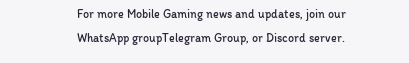For more Mobile Gaming news and updates, join our WhatsApp groupTelegram Group, or Discord server.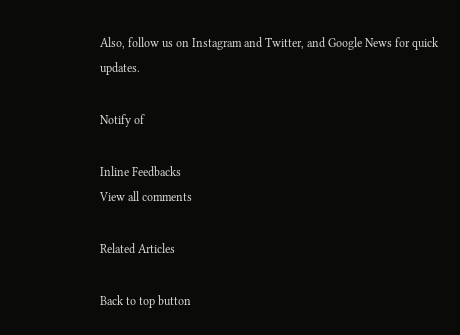Also, follow us on Instagram and Twitter, and Google News for quick updates.

Notify of

Inline Feedbacks
View all comments

Related Articles

Back to top button